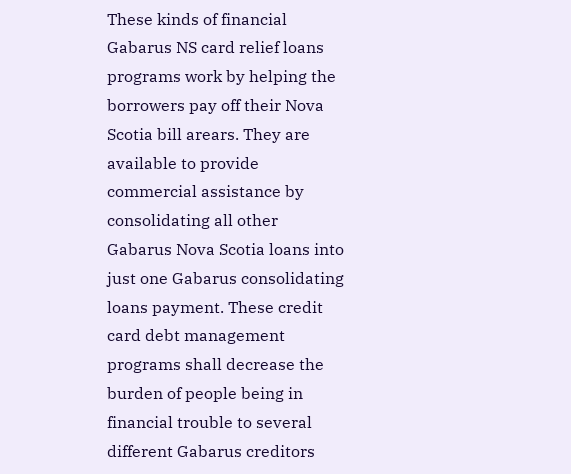These kinds of financial Gabarus NS card relief loans programs work by helping the borrowers pay off their Nova Scotia bill arears. They are available to provide commercial assistance by consolidating all other Gabarus Nova Scotia loans into just one Gabarus consolidating loans payment. These credit card debt management programs shall decrease the burden of people being in financial trouble to several different Gabarus creditors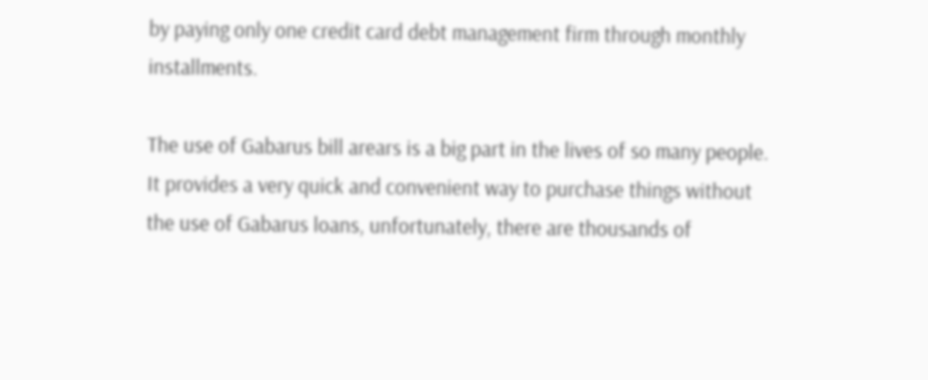by paying only one credit card debt management firm through monthly installments.

The use of Gabarus bill arears is a big part in the lives of so many people. It provides a very quick and convenient way to purchase things without the use of Gabarus loans, unfortunately, there are thousands of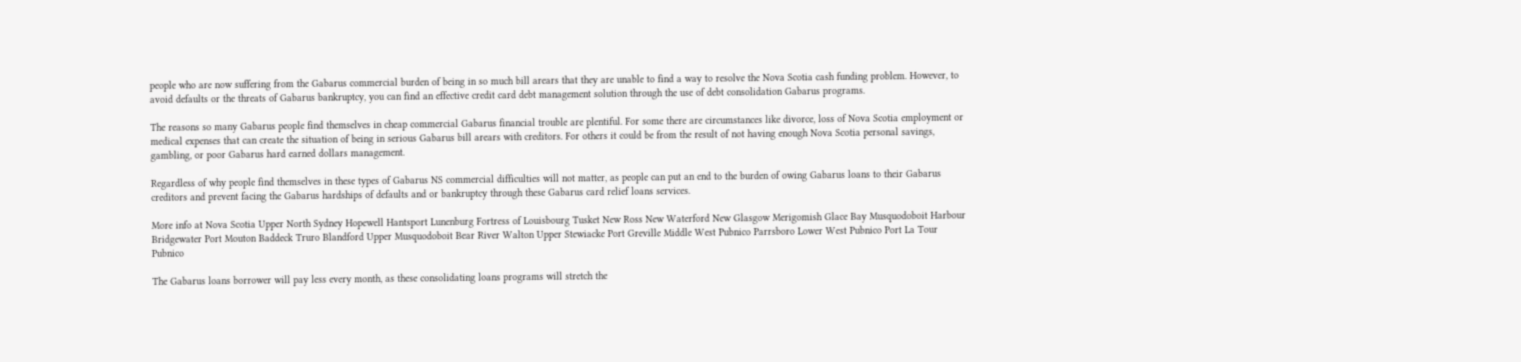people who are now suffering from the Gabarus commercial burden of being in so much bill arears that they are unable to find a way to resolve the Nova Scotia cash funding problem. However, to avoid defaults or the threats of Gabarus bankruptcy, you can find an effective credit card debt management solution through the use of debt consolidation Gabarus programs.

The reasons so many Gabarus people find themselves in cheap commercial Gabarus financial trouble are plentiful. For some there are circumstances like divorce, loss of Nova Scotia employment or medical expenses that can create the situation of being in serious Gabarus bill arears with creditors. For others it could be from the result of not having enough Nova Scotia personal savings, gambling, or poor Gabarus hard earned dollars management.

Regardless of why people find themselves in these types of Gabarus NS commercial difficulties will not matter, as people can put an end to the burden of owing Gabarus loans to their Gabarus creditors and prevent facing the Gabarus hardships of defaults and or bankruptcy through these Gabarus card relief loans services.

More info at Nova Scotia Upper North Sydney Hopewell Hantsport Lunenburg Fortress of Louisbourg Tusket New Ross New Waterford New Glasgow Merigomish Glace Bay Musquodoboit Harbour Bridgewater Port Mouton Baddeck Truro Blandford Upper Musquodoboit Bear River Walton Upper Stewiacke Port Greville Middle West Pubnico Parrsboro Lower West Pubnico Port La Tour Pubnico

The Gabarus loans borrower will pay less every month, as these consolidating loans programs will stretch the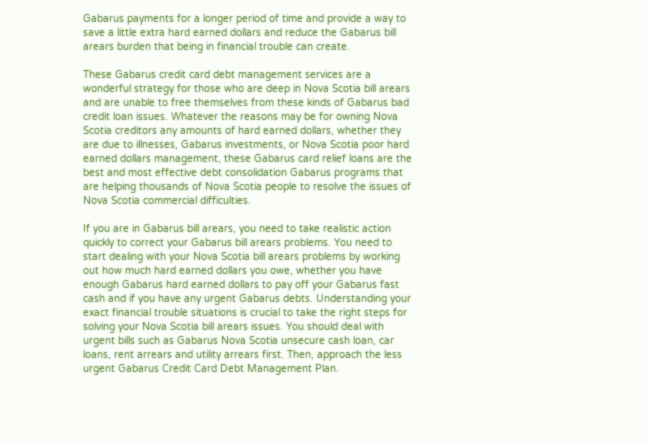Gabarus payments for a longer period of time and provide a way to save a little extra hard earned dollars and reduce the Gabarus bill arears burden that being in financial trouble can create.

These Gabarus credit card debt management services are a wonderful strategy for those who are deep in Nova Scotia bill arears and are unable to free themselves from these kinds of Gabarus bad credit loan issues. Whatever the reasons may be for owning Nova Scotia creditors any amounts of hard earned dollars, whether they are due to illnesses, Gabarus investments, or Nova Scotia poor hard earned dollars management, these Gabarus card relief loans are the best and most effective debt consolidation Gabarus programs that are helping thousands of Nova Scotia people to resolve the issues of Nova Scotia commercial difficulties.

If you are in Gabarus bill arears, you need to take realistic action quickly to correct your Gabarus bill arears problems. You need to start dealing with your Nova Scotia bill arears problems by working out how much hard earned dollars you owe, whether you have enough Gabarus hard earned dollars to pay off your Gabarus fast cash and if you have any urgent Gabarus debts. Understanding your exact financial trouble situations is crucial to take the right steps for solving your Nova Scotia bill arears issues. You should deal with urgent bills such as Gabarus Nova Scotia unsecure cash loan, car loans, rent arrears and utility arrears first. Then, approach the less urgent Gabarus Credit Card Debt Management Plan.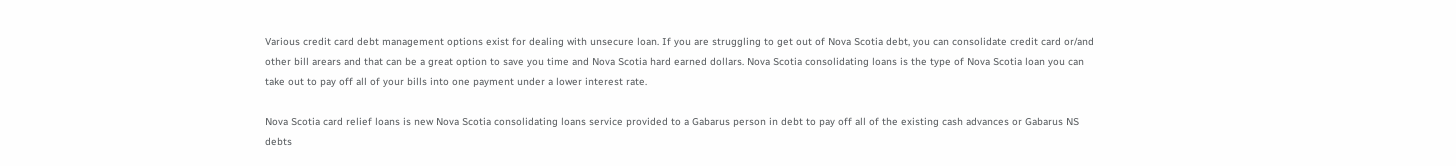Various credit card debt management options exist for dealing with unsecure loan. If you are struggling to get out of Nova Scotia debt, you can consolidate credit card or/and other bill arears and that can be a great option to save you time and Nova Scotia hard earned dollars. Nova Scotia consolidating loans is the type of Nova Scotia loan you can take out to pay off all of your bills into one payment under a lower interest rate.

Nova Scotia card relief loans is new Nova Scotia consolidating loans service provided to a Gabarus person in debt to pay off all of the existing cash advances or Gabarus NS debts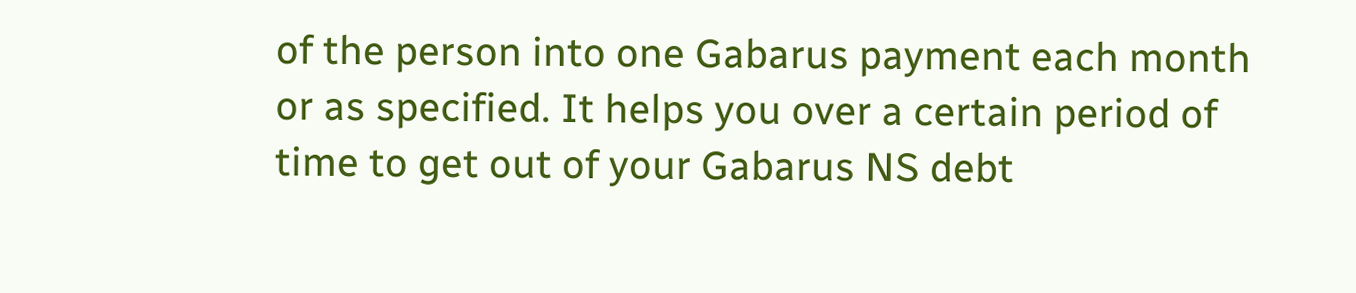of the person into one Gabarus payment each month or as specified. It helps you over a certain period of time to get out of your Gabarus NS debt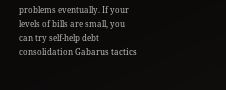problems eventually. If your levels of bills are small, you can try self-help debt consolidation Gabarus tactics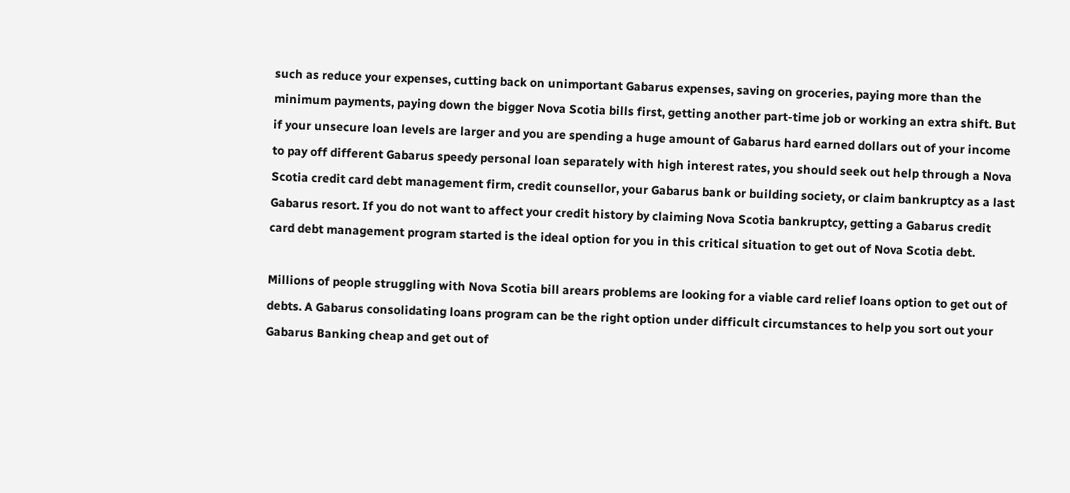such as reduce your expenses, cutting back on unimportant Gabarus expenses, saving on groceries, paying more than the minimum payments, paying down the bigger Nova Scotia bills first, getting another part-time job or working an extra shift. But if your unsecure loan levels are larger and you are spending a huge amount of Gabarus hard earned dollars out of your income to pay off different Gabarus speedy personal loan separately with high interest rates, you should seek out help through a Nova Scotia credit card debt management firm, credit counsellor, your Gabarus bank or building society, or claim bankruptcy as a last Gabarus resort. If you do not want to affect your credit history by claiming Nova Scotia bankruptcy, getting a Gabarus credit card debt management program started is the ideal option for you in this critical situation to get out of Nova Scotia debt.

Millions of people struggling with Nova Scotia bill arears problems are looking for a viable card relief loans option to get out of debts. A Gabarus consolidating loans program can be the right option under difficult circumstances to help you sort out your Gabarus Banking cheap and get out of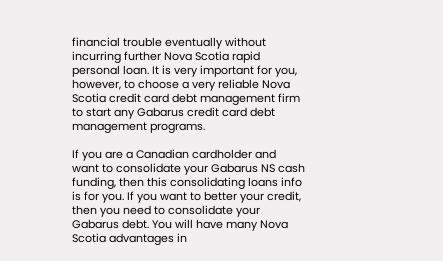financial trouble eventually without incurring further Nova Scotia rapid personal loan. It is very important for you, however, to choose a very reliable Nova Scotia credit card debt management firm to start any Gabarus credit card debt management programs.

If you are a Canadian cardholder and want to consolidate your Gabarus NS cash funding, then this consolidating loans info is for you. If you want to better your credit, then you need to consolidate your Gabarus debt. You will have many Nova Scotia advantages in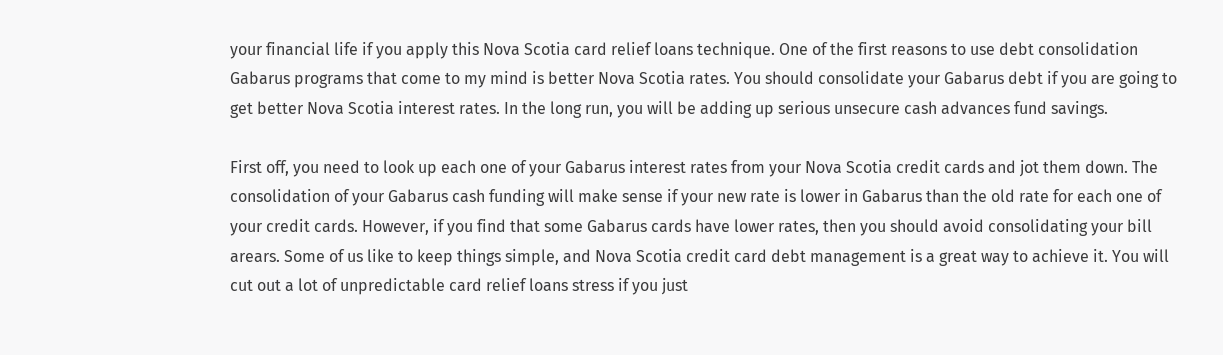your financial life if you apply this Nova Scotia card relief loans technique. One of the first reasons to use debt consolidation Gabarus programs that come to my mind is better Nova Scotia rates. You should consolidate your Gabarus debt if you are going to get better Nova Scotia interest rates. In the long run, you will be adding up serious unsecure cash advances fund savings.

First off, you need to look up each one of your Gabarus interest rates from your Nova Scotia credit cards and jot them down. The consolidation of your Gabarus cash funding will make sense if your new rate is lower in Gabarus than the old rate for each one of your credit cards. However, if you find that some Gabarus cards have lower rates, then you should avoid consolidating your bill arears. Some of us like to keep things simple, and Nova Scotia credit card debt management is a great way to achieve it. You will cut out a lot of unpredictable card relief loans stress if you just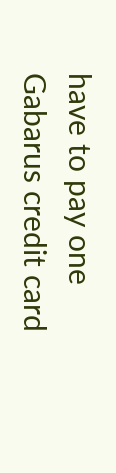have to pay one Gabarus credit card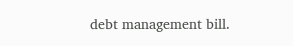debt management bill.